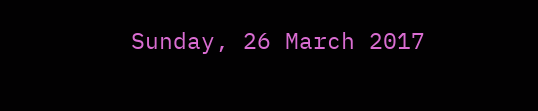Sunday, 26 March 2017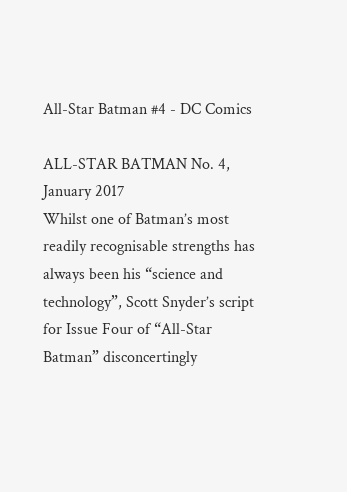All-Star Batman #4 - DC Comics

ALL-STAR BATMAN No. 4, January 2017
Whilst one of Batman’s most readily recognisable strengths has always been his “science and technology”, Scott Snyder’s script for Issue Four of “All-Star Batman” disconcertingly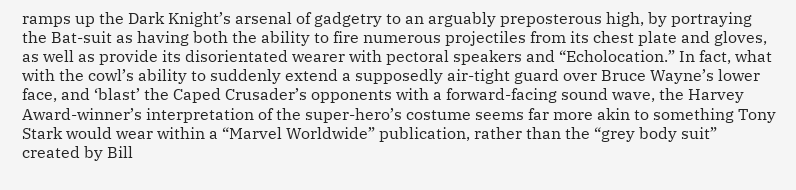ramps up the Dark Knight’s arsenal of gadgetry to an arguably preposterous high, by portraying the Bat-suit as having both the ability to fire numerous projectiles from its chest plate and gloves, as well as provide its disorientated wearer with pectoral speakers and “Echolocation.” In fact, what with the cowl’s ability to suddenly extend a supposedly air-tight guard over Bruce Wayne’s lower face, and ‘blast’ the Caped Crusader’s opponents with a forward-facing sound wave, the Harvey Award-winner’s interpretation of the super-hero’s costume seems far more akin to something Tony Stark would wear within a “Marvel Worldwide” publication, rather than the “grey body suit” created by Bill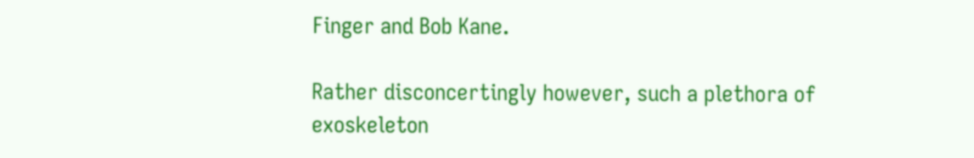Finger and Bob Kane.

Rather disconcertingly however, such a plethora of exoskeleton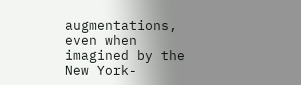augmentations, even when imagined by the New York-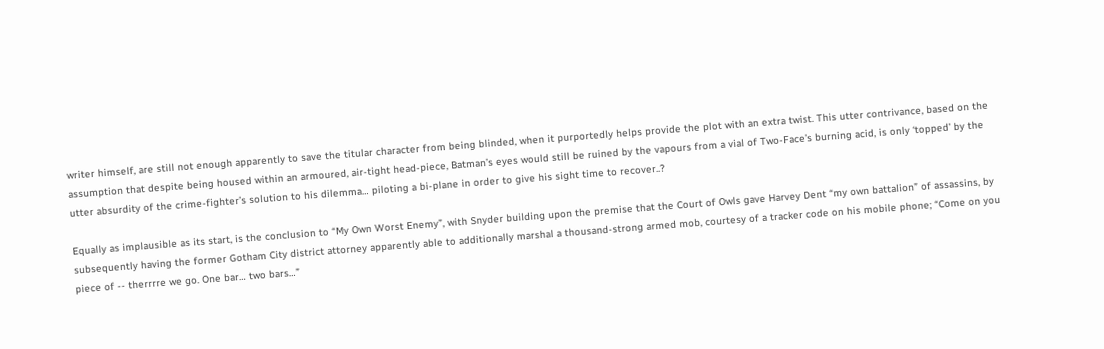writer himself, are still not enough apparently to save the titular character from being blinded, when it purportedly helps provide the plot with an extra twist. This utter contrivance, based on the assumption that despite being housed within an armoured, air-tight head-piece, Batman’s eyes would still be ruined by the vapours from a vial of Two-Face’s burning acid, is only ‘topped’ by the utter absurdity of the crime-fighter’s solution to his dilemma… piloting a bi-plane in order to give his sight time to recover..?

Equally as implausible as its start, is the conclusion to “My Own Worst Enemy”, with Snyder building upon the premise that the Court of Owls gave Harvey Dent “my own battalion” of assassins, by subsequently having the former Gotham City district attorney apparently able to additionally marshal a thousand-strong armed mob, courtesy of a tracker code on his mobile phone; “Come on you piece of -- therrrre we go. One bar… two bars…”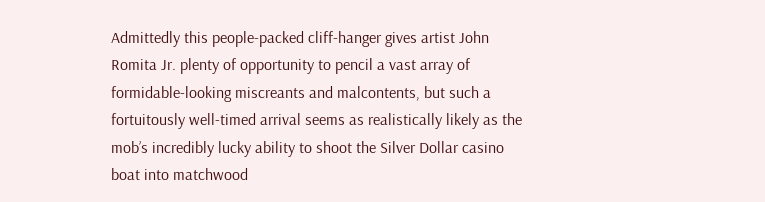Admittedly this people-packed cliff-hanger gives artist John Romita Jr. plenty of opportunity to pencil a vast array of formidable-looking miscreants and malcontents, but such a fortuitously well-timed arrival seems as realistically likely as the mob’s incredibly lucky ability to shoot the Silver Dollar casino boat into matchwood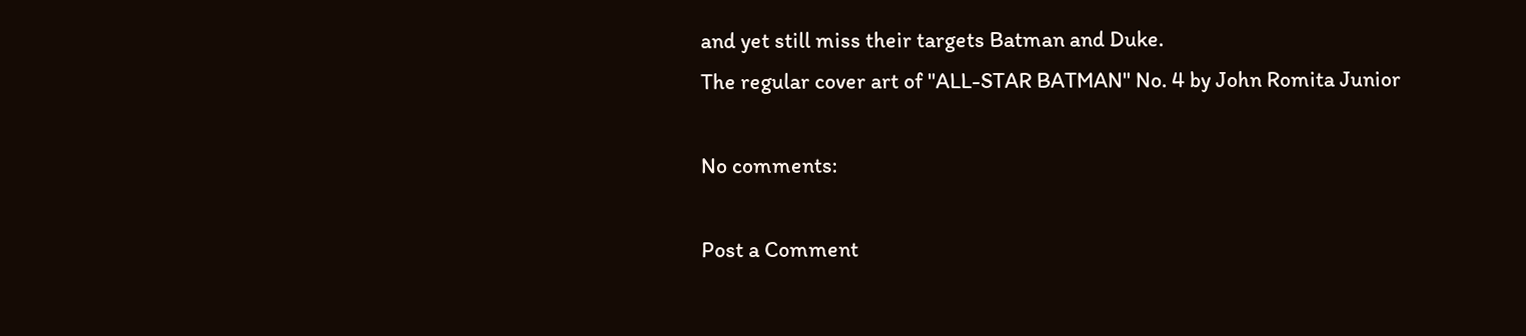and yet still miss their targets Batman and Duke.
The regular cover art of "ALL-STAR BATMAN" No. 4 by John Romita Junior

No comments:

Post a Comment